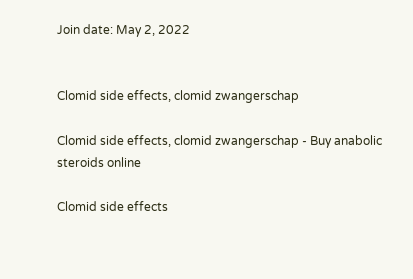Join date: May 2, 2022


Clomid side effects, clomid zwangerschap

Clomid side effects, clomid zwangerschap - Buy anabolic steroids online

Clomid side effects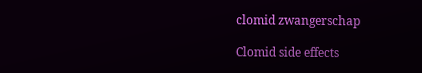clomid zwangerschap

Clomid side effects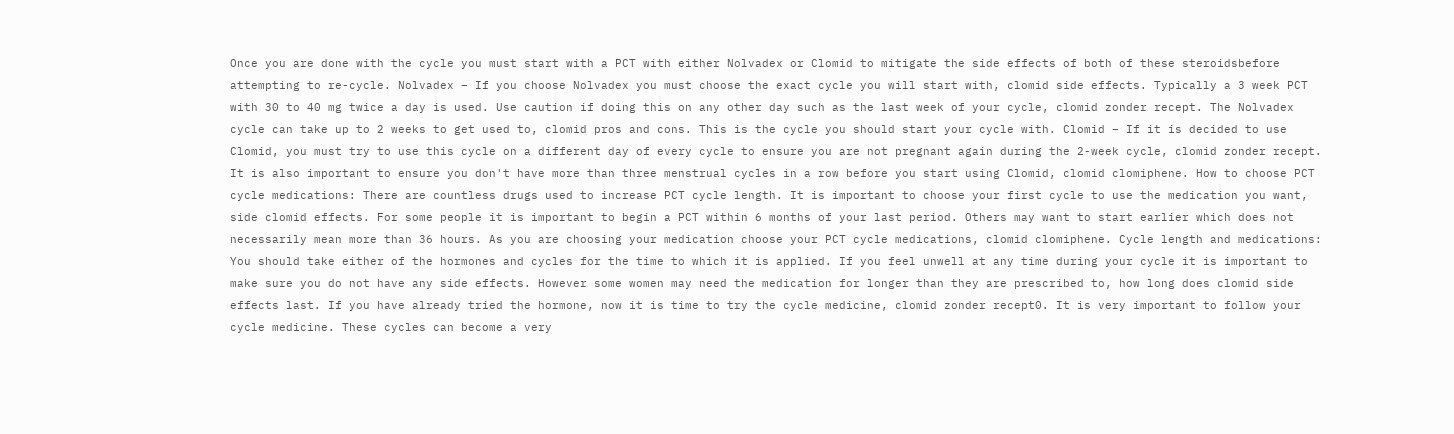Once you are done with the cycle you must start with a PCT with either Nolvadex or Clomid to mitigate the side effects of both of these steroidsbefore attempting to re-cycle. Nolvadex – If you choose Nolvadex you must choose the exact cycle you will start with, clomid side effects. Typically a 3 week PCT with 30 to 40 mg twice a day is used. Use caution if doing this on any other day such as the last week of your cycle, clomid zonder recept. The Nolvadex cycle can take up to 2 weeks to get used to, clomid pros and cons. This is the cycle you should start your cycle with. Clomid – If it is decided to use Clomid, you must try to use this cycle on a different day of every cycle to ensure you are not pregnant again during the 2-week cycle, clomid zonder recept. It is also important to ensure you don't have more than three menstrual cycles in a row before you start using Clomid, clomid clomiphene. How to choose PCT cycle medications: There are countless drugs used to increase PCT cycle length. It is important to choose your first cycle to use the medication you want, side clomid effects. For some people it is important to begin a PCT within 6 months of your last period. Others may want to start earlier which does not necessarily mean more than 36 hours. As you are choosing your medication choose your PCT cycle medications, clomid clomiphene. Cycle length and medications: You should take either of the hormones and cycles for the time to which it is applied. If you feel unwell at any time during your cycle it is important to make sure you do not have any side effects. However some women may need the medication for longer than they are prescribed to, how long does clomid side effects last. If you have already tried the hormone, now it is time to try the cycle medicine, clomid zonder recept0. It is very important to follow your cycle medicine. These cycles can become a very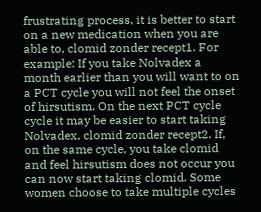frustrating process, it is better to start on a new medication when you are able to, clomid zonder recept1. For example: If you take Nolvadex a month earlier than you will want to on a PCT cycle you will not feel the onset of hirsutism. On the next PCT cycle cycle it may be easier to start taking Nolvadex, clomid zonder recept2. If, on the same cycle, you take clomid and feel hirsutism does not occur you can now start taking clomid. Some women choose to take multiple cycles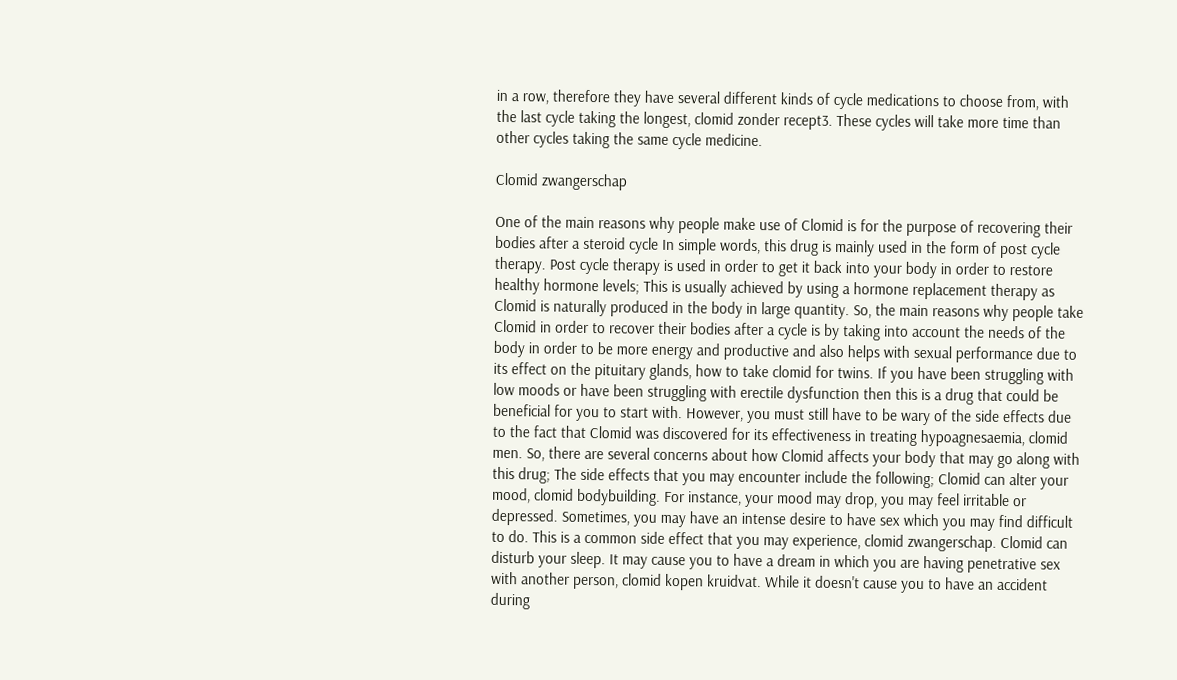in a row, therefore they have several different kinds of cycle medications to choose from, with the last cycle taking the longest, clomid zonder recept3. These cycles will take more time than other cycles taking the same cycle medicine.

Clomid zwangerschap

One of the main reasons why people make use of Clomid is for the purpose of recovering their bodies after a steroid cycle In simple words, this drug is mainly used in the form of post cycle therapy. Post cycle therapy is used in order to get it back into your body in order to restore healthy hormone levels; This is usually achieved by using a hormone replacement therapy as Clomid is naturally produced in the body in large quantity. So, the main reasons why people take Clomid in order to recover their bodies after a cycle is by taking into account the needs of the body in order to be more energy and productive and also helps with sexual performance due to its effect on the pituitary glands, how to take clomid for twins. If you have been struggling with low moods or have been struggling with erectile dysfunction then this is a drug that could be beneficial for you to start with. However, you must still have to be wary of the side effects due to the fact that Clomid was discovered for its effectiveness in treating hypoagnesaemia, clomid men. So, there are several concerns about how Clomid affects your body that may go along with this drug; The side effects that you may encounter include the following; Clomid can alter your mood, clomid bodybuilding. For instance, your mood may drop, you may feel irritable or depressed. Sometimes, you may have an intense desire to have sex which you may find difficult to do. This is a common side effect that you may experience, clomid zwangerschap. Clomid can disturb your sleep. It may cause you to have a dream in which you are having penetrative sex with another person, clomid kopen kruidvat. While it doesn't cause you to have an accident during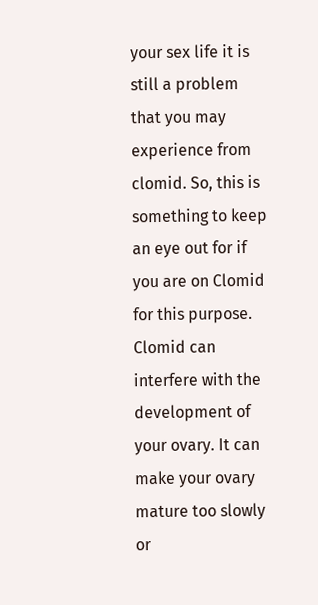your sex life it is still a problem that you may experience from clomid. So, this is something to keep an eye out for if you are on Clomid for this purpose. Clomid can interfere with the development of your ovary. It can make your ovary mature too slowly or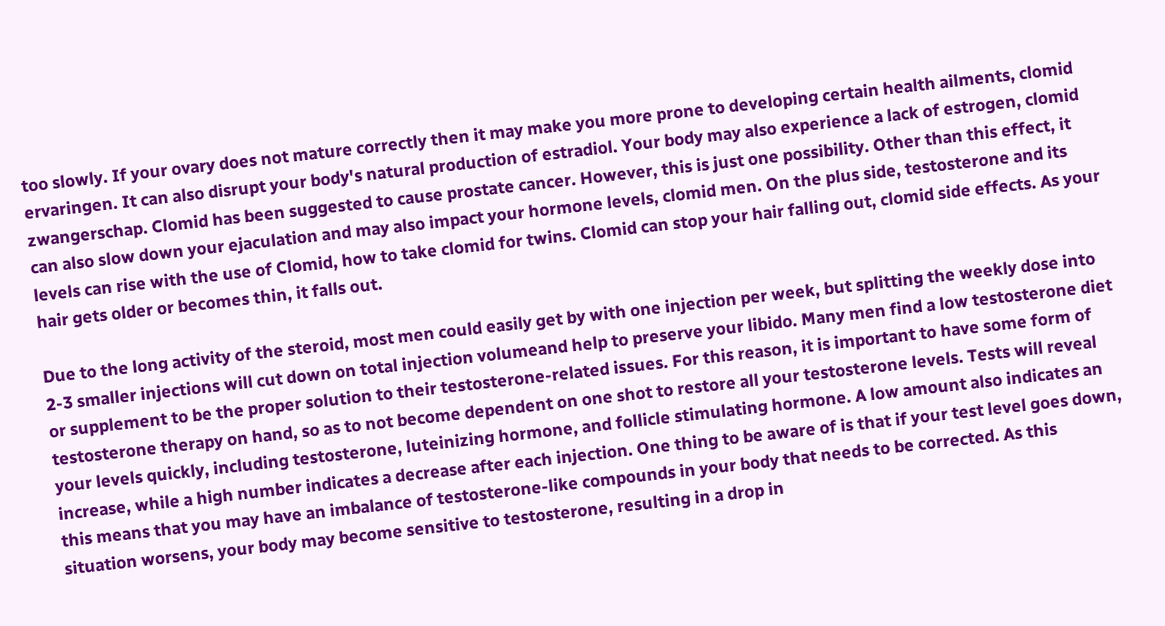too slowly. If your ovary does not mature correctly then it may make you more prone to developing certain health ailments, clomid ervaringen. It can also disrupt your body's natural production of estradiol. Your body may also experience a lack of estrogen, clomid zwangerschap. Clomid has been suggested to cause prostate cancer. However, this is just one possibility. Other than this effect, it can also slow down your ejaculation and may also impact your hormone levels, clomid men. On the plus side, testosterone and its levels can rise with the use of Clomid, how to take clomid for twins. Clomid can stop your hair falling out, clomid side effects. As your hair gets older or becomes thin, it falls out.

Due to the long activity of the steroid, most men could easily get by with one injection per week, but splitting the weekly dose into 2-3 smaller injections will cut down on total injection volumeand help to preserve your libido. Many men find a low testosterone diet or supplement to be the proper solution to their testosterone-related issues. For this reason, it is important to have some form of testosterone therapy on hand, so as to not become dependent on one shot to restore all your testosterone levels. Tests will reveal your levels quickly, including testosterone, luteinizing hormone, and follicle stimulating hormone. A low amount also indicates an increase, while a high number indicates a decrease after each injection. One thing to be aware of is that if your test level goes down, this means that you may have an imbalance of testosterone-like compounds in your body that needs to be corrected. As this situation worsens, your body may become sensitive to testosterone, resulting in a drop in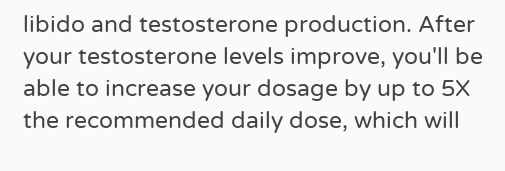libido and testosterone production. After your testosterone levels improve, you'll be able to increase your dosage by up to 5X the recommended daily dose, which will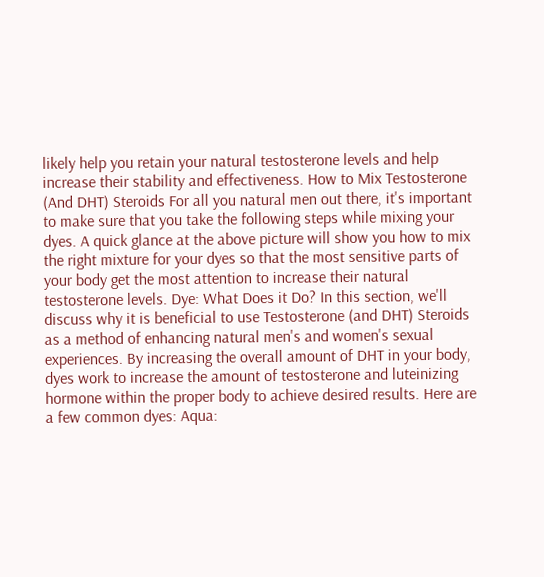likely help you retain your natural testosterone levels and help increase their stability and effectiveness. How to Mix Testosterone (And DHT) Steroids For all you natural men out there, it's important to make sure that you take the following steps while mixing your dyes. A quick glance at the above picture will show you how to mix the right mixture for your dyes so that the most sensitive parts of your body get the most attention to increase their natural testosterone levels. Dye: What Does it Do? In this section, we'll discuss why it is beneficial to use Testosterone (and DHT) Steroids as a method of enhancing natural men's and women's sexual experiences. By increasing the overall amount of DHT in your body, dyes work to increase the amount of testosterone and luteinizing hormone within the proper body to achieve desired results. Here are a few common dyes: Aqua: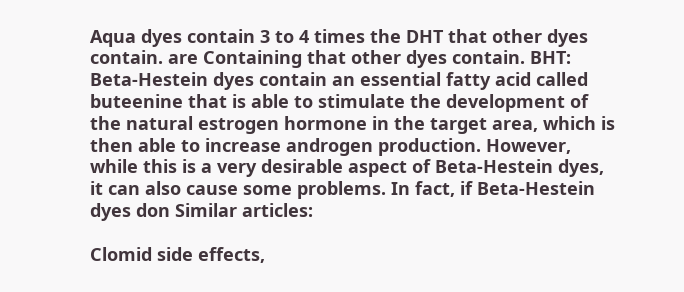Aqua dyes contain 3 to 4 times the DHT that other dyes contain. are Containing that other dyes contain. BHT: Beta-Hestein dyes contain an essential fatty acid called buteenine that is able to stimulate the development of the natural estrogen hormone in the target area, which is then able to increase androgen production. However, while this is a very desirable aspect of Beta-Hestein dyes, it can also cause some problems. In fact, if Beta-Hestein dyes don Similar articles:

Clomid side effects,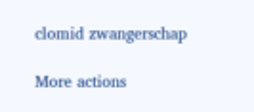clomid zwangerschap

More actions